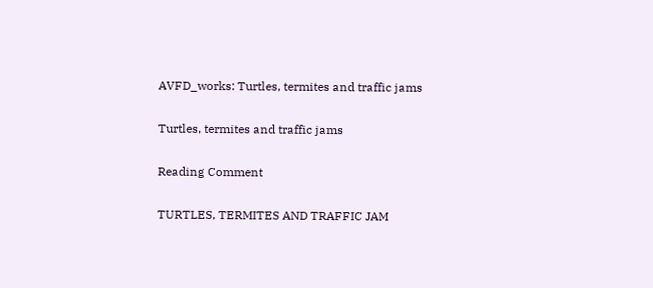AVFD_works: Turtles, termites and traffic jams

Turtles, termites and traffic jams

Reading Comment

TURTLES, TERMITES AND TRAFFIC JAM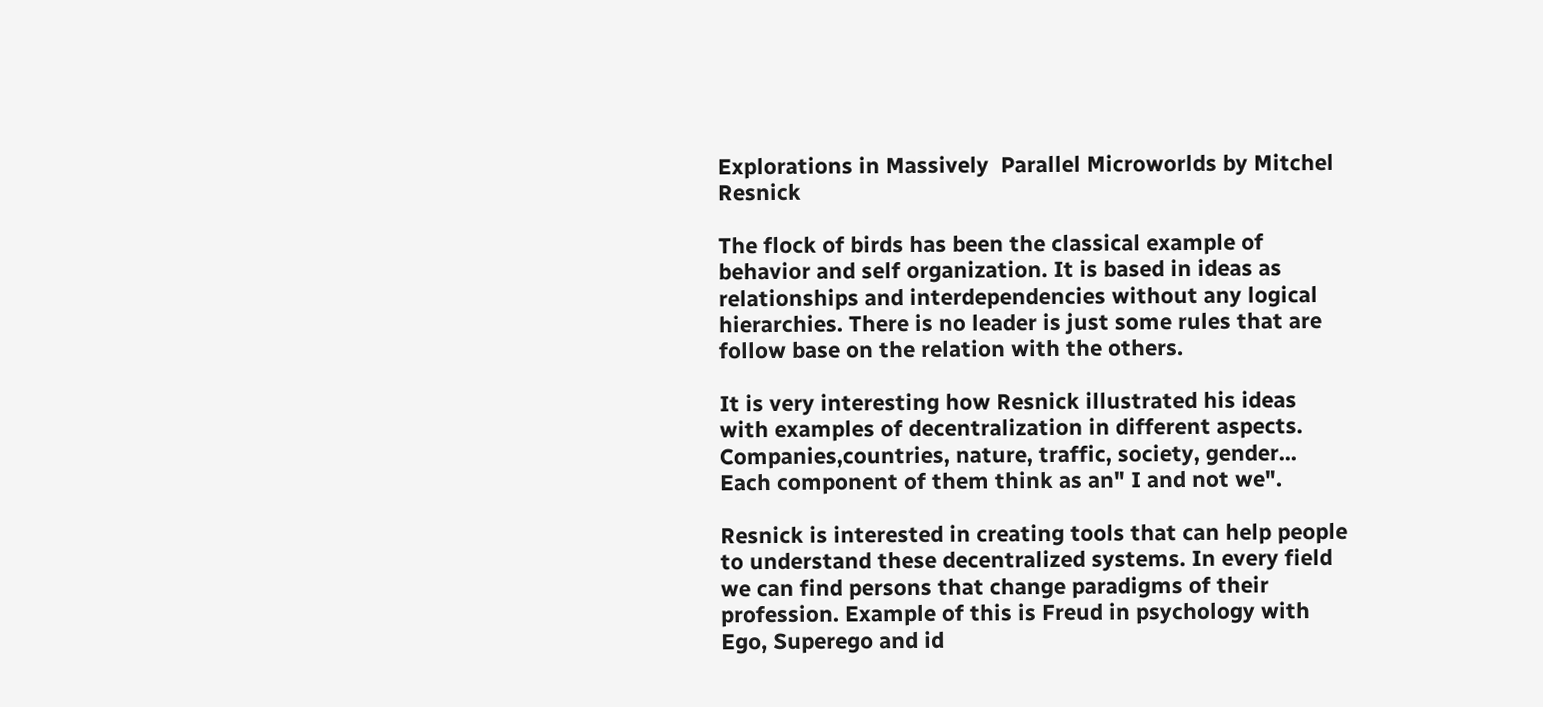Explorations in Massively  Parallel Microworlds by Mitchel Resnick

The flock of birds has been the classical example of behavior and self organization. It is based in ideas as relationships and interdependencies without any logical hierarchies. There is no leader is just some rules that are follow base on the relation with the others.

It is very interesting how Resnick illustrated his ideas with examples of decentralization in different aspects.
Companies,countries, nature, traffic, society, gender... Each component of them think as an" I and not we".

Resnick is interested in creating tools that can help people to understand these decentralized systems. In every field we can find persons that change paradigms of their profession. Example of this is Freud in psychology with  Ego, Superego and id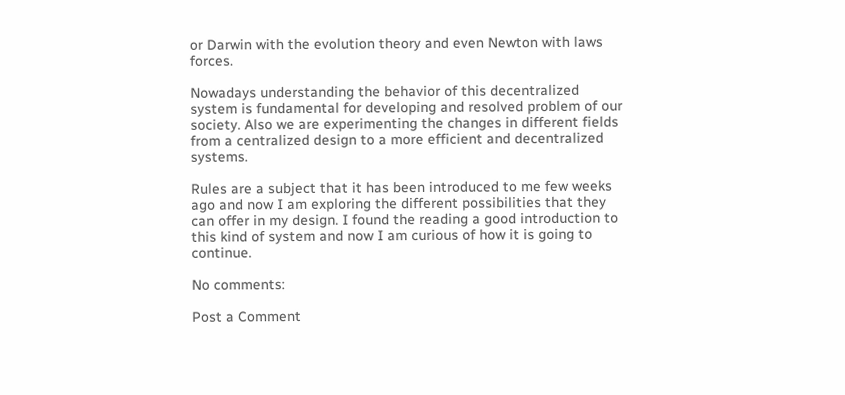or Darwin with the evolution theory and even Newton with laws forces.

Nowadays understanding the behavior of this decentralized system is fundamental for developing and resolved problem of our society. Also we are experimenting the changes in different fields from a centralized design to a more efficient and decentralized systems.

Rules are a subject that it has been introduced to me few weeks ago and now I am exploring the different possibilities that they can offer in my design. I found the reading a good introduction to this kind of system and now I am curious of how it is going to continue.

No comments:

Post a Comment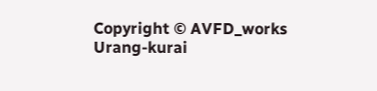Copyright © AVFD_works Urang-kurai